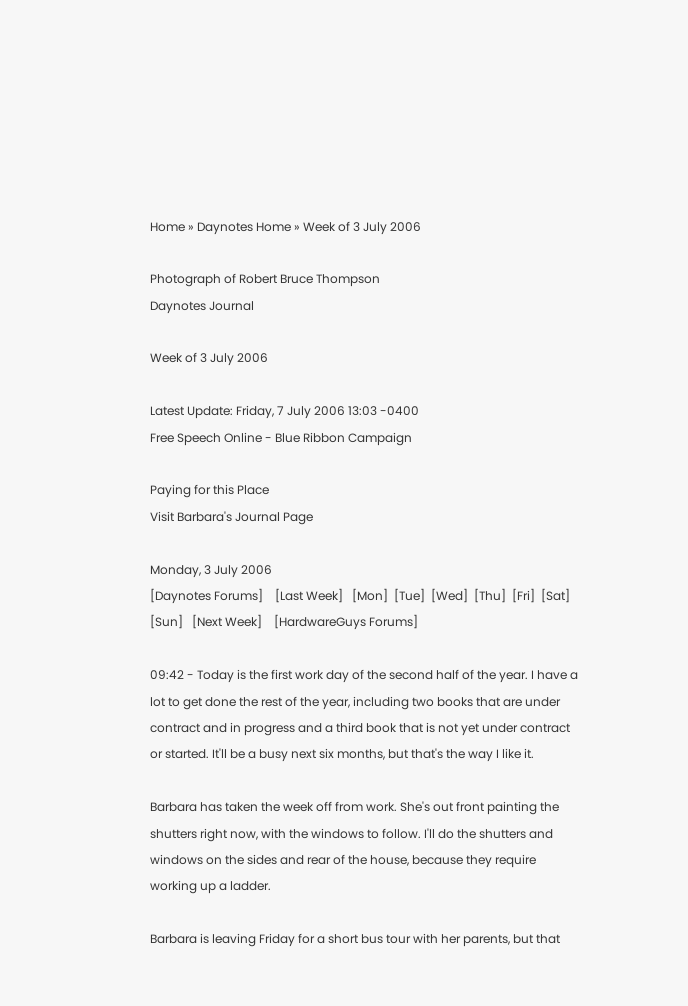Home » Daynotes Home » Week of 3 July 2006

Photograph of Robert Bruce Thompson
Daynotes Journal

Week of 3 July 2006

Latest Update: Friday, 7 July 2006 13:03 -0400
Free Speech Online - Blue Ribbon Campaign

Paying for this Place
Visit Barbara's Journal Page

Monday, 3 July 2006
[Daynotes Forums]    [Last Week]   [Mon]  [Tue]  [Wed]  [Thu]  [Fri]  [Sat]  [Sun]   [Next Week]    [HardwareGuys Forums]

09:42 - Today is the first work day of the second half of the year. I have a lot to get done the rest of the year, including two books that are under contract and in progress and a third book that is not yet under contract or started. It'll be a busy next six months, but that's the way I like it.

Barbara has taken the week off from work. She's out front painting the shutters right now, with the windows to follow. I'll do the shutters and windows on the sides and rear of the house, because they require working up a ladder.

Barbara is leaving Friday for a short bus tour with her parents, but that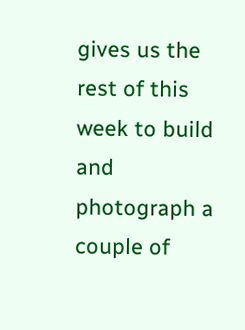gives us the rest of this week to build and photograph a couple of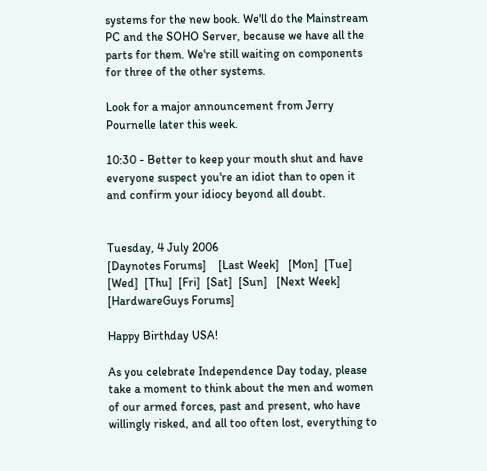systems for the new book. We'll do the Mainstream PC and the SOHO Server, because we have all the parts for them. We're still waiting on components for three of the other systems.

Look for a major announcement from Jerry Pournelle later this week.

10:30 - Better to keep your mouth shut and have everyone suspect you're an idiot than to open it and confirm your idiocy beyond all doubt.


Tuesday, 4 July 2006
[Daynotes Forums]    [Last Week]   [Mon]  [Tue]  [Wed]  [Thu]  [Fri]  [Sat]  [Sun]   [Next Week]    [HardwareGuys Forums]

Happy Birthday USA!

As you celebrate Independence Day today, please take a moment to think about the men and women of our armed forces, past and present, who have willingly risked, and all too often lost, everything to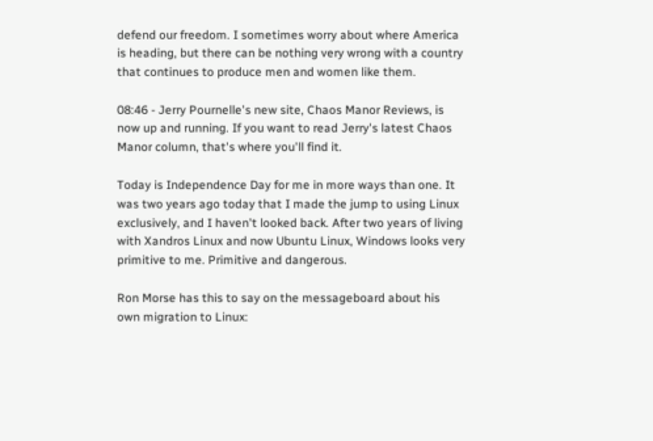defend our freedom. I sometimes worry about where America is heading, but there can be nothing very wrong with a country that continues to produce men and women like them.

08:46 - Jerry Pournelle's new site, Chaos Manor Reviews, is now up and running. If you want to read Jerry's latest Chaos Manor column, that's where you'll find it.

Today is Independence Day for me in more ways than one. It was two years ago today that I made the jump to using Linux exclusively, and I haven't looked back. After two years of living with Xandros Linux and now Ubuntu Linux, Windows looks very primitive to me. Primitive and dangerous.

Ron Morse has this to say on the messageboard about his own migration to Linux: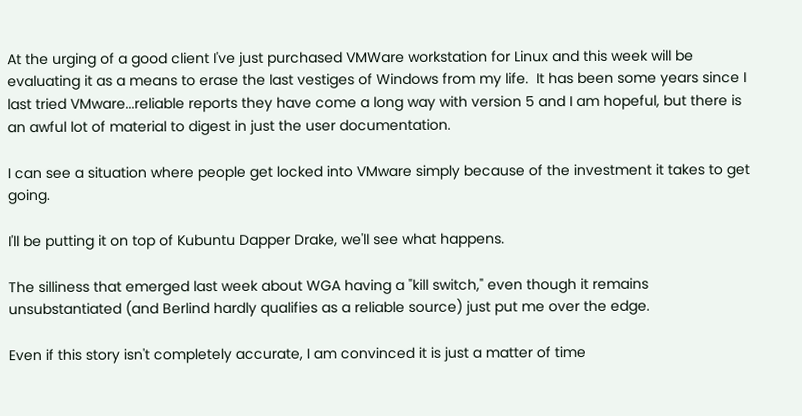At the urging of a good client I've just purchased VMWare workstation for Linux and this week will be evaluating it as a means to erase the last vestiges of Windows from my life.  It has been some years since I last tried VMware...reliable reports they have come a long way with version 5 and I am hopeful, but there is an awful lot of material to digest in just the user documentation.

I can see a situation where people get locked into VMware simply because of the investment it takes to get going.

I'll be putting it on top of Kubuntu Dapper Drake, we'll see what happens.

The silliness that emerged last week about WGA having a "kill switch," even though it remains unsubstantiated (and Berlind hardly qualifies as a reliable source) just put me over the edge.

Even if this story isn't completely accurate, I am convinced it is just a matter of time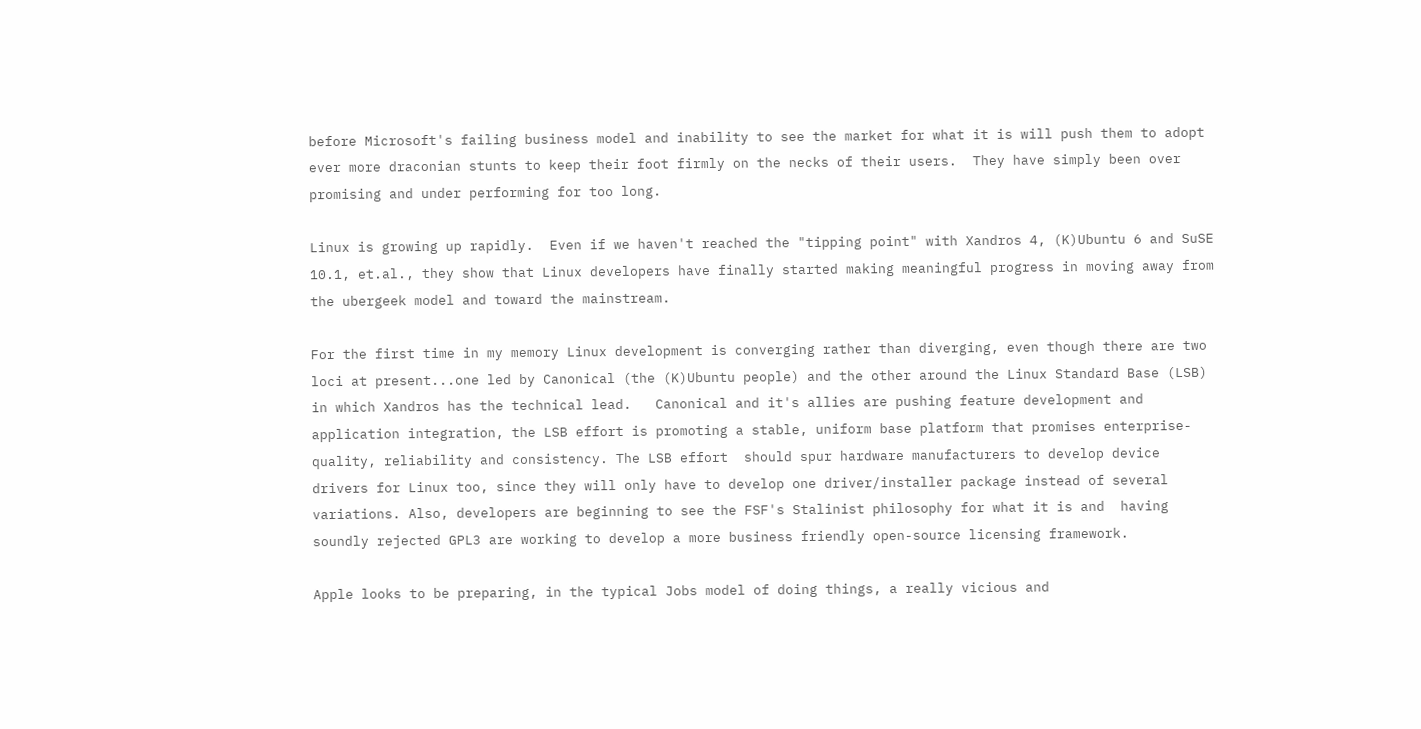before Microsoft's failing business model and inability to see the market for what it is will push them to adopt ever more draconian stunts to keep their foot firmly on the necks of their users.  They have simply been over promising and under performing for too long.

Linux is growing up rapidly.  Even if we haven't reached the "tipping point" with Xandros 4, (K)Ubuntu 6 and SuSE 10.1, et.al., they show that Linux developers have finally started making meaningful progress in moving away from the ubergeek model and toward the mainstream.

For the first time in my memory Linux development is converging rather than diverging, even though there are two loci at present...one led by Canonical (the (K)Ubuntu people) and the other around the Linux Standard Base (LSB) in which Xandros has the technical lead.   Canonical and it's allies are pushing feature development and application integration, the LSB effort is promoting a stable, uniform base platform that promises enterprise-quality, reliability and consistency. The LSB effort  should spur hardware manufacturers to develop device drivers for Linux too, since they will only have to develop one driver/installer package instead of several variations. Also, developers are beginning to see the FSF's Stalinist philosophy for what it is and  having soundly rejected GPL3 are working to develop a more business friendly open-source licensing framework.

Apple looks to be preparing, in the typical Jobs model of doing things, a really vicious and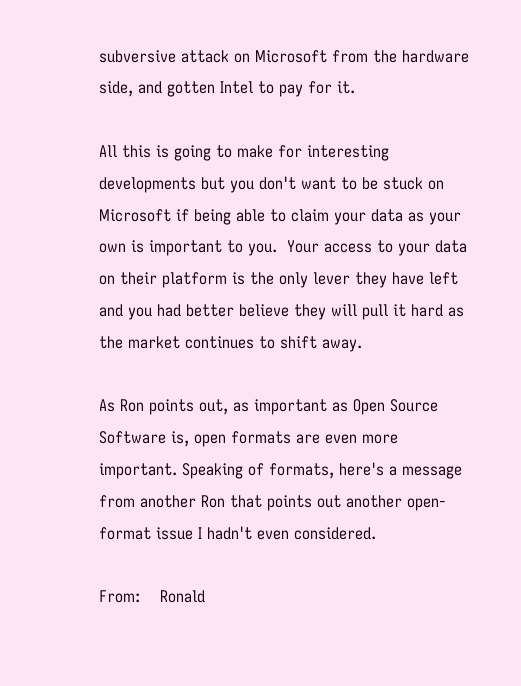subversive attack on Microsoft from the hardware side, and gotten Intel to pay for it.

All this is going to make for interesting developments but you don't want to be stuck on Microsoft if being able to claim your data as your own is important to you.  Your access to your data on their platform is the only lever they have left and you had better believe they will pull it hard as the market continues to shift away.

As Ron points out, as important as Open Source Software is, open formats are even more important. Speaking of formats, here's a message from another Ron that points out another open-format issue I hadn't even considered.

From:    Ronald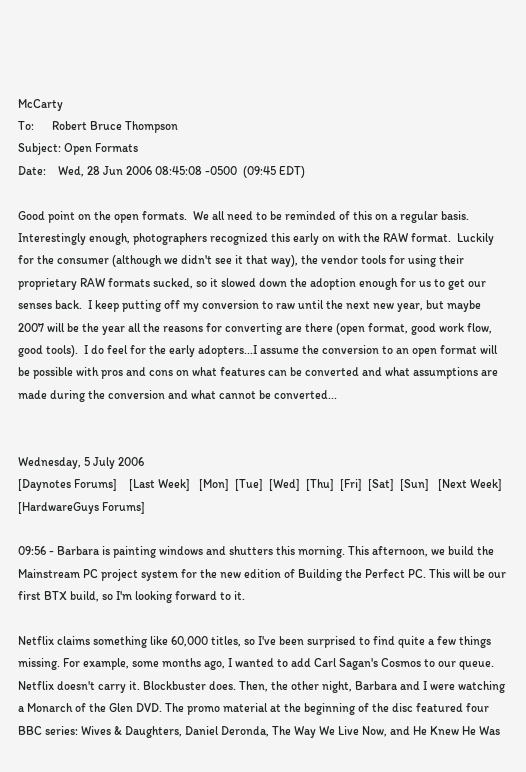McCarty
To:      Robert Bruce Thompson
Subject: Open Formats
Date:    Wed, 28 Jun 2006 08:45:08 -0500  (09:45 EDT)

Good point on the open formats.  We all need to be reminded of this on a regular basis.  Interestingly enough, photographers recognized this early on with the RAW format.  Luckily for the consumer (although we didn't see it that way), the vendor tools for using their proprietary RAW formats sucked, so it slowed down the adoption enough for us to get our senses back.  I keep putting off my conversion to raw until the next new year, but maybe 2007 will be the year all the reasons for converting are there (open format, good work flow, good tools).  I do feel for the early adopters...I assume the conversion to an open format will be possible with pros and cons on what features can be converted and what assumptions are made during the conversion and what cannot be converted...


Wednesday, 5 July 2006
[Daynotes Forums]    [Last Week]   [Mon]  [Tue]  [Wed]  [Thu]  [Fri]  [Sat]  [Sun]   [Next Week]    [HardwareGuys Forums]

09:56 - Barbara is painting windows and shutters this morning. This afternoon, we build the Mainstream PC project system for the new edition of Building the Perfect PC. This will be our first BTX build, so I'm looking forward to it.

Netflix claims something like 60,000 titles, so I've been surprised to find quite a few things missing. For example, some months ago, I wanted to add Carl Sagan's Cosmos to our queue. Netflix doesn't carry it. Blockbuster does. Then, the other night, Barbara and I were watching a Monarch of the Glen DVD. The promo material at the beginning of the disc featured four BBC series: Wives & Daughters, Daniel Deronda, The Way We Live Now, and He Knew He Was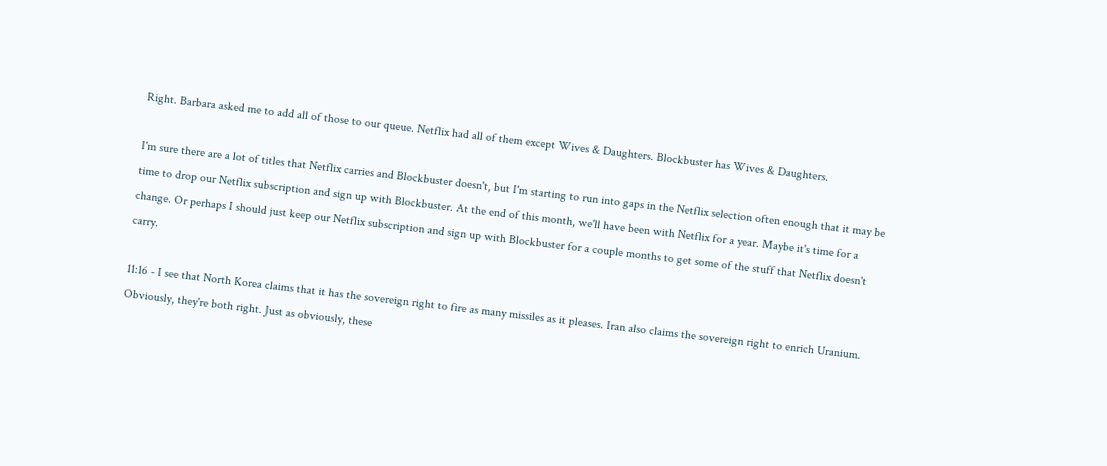Right. Barbara asked me to add all of those to our queue. Netflix had all of them except Wives & Daughters. Blockbuster has Wives & Daughters.

I'm sure there are a lot of titles that Netflix carries and Blockbuster doesn't, but I'm starting to run into gaps in the Netflix selection often enough that it may be time to drop our Netflix subscription and sign up with Blockbuster. At the end of this month, we'll have been with Netflix for a year. Maybe it's time for a change. Or perhaps I should just keep our Netflix subscription and sign up with Blockbuster for a couple months to get some of the stuff that Netflix doesn't carry.

11:16 - I see that North Korea claims that it has the sovereign right to fire as many missiles as it pleases. Iran also claims the sovereign right to enrich Uranium. Obviously, they're both right. Just as obviously, these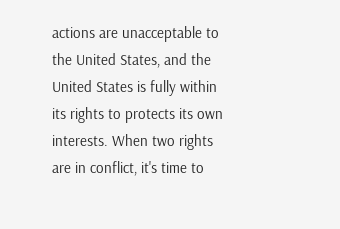actions are unacceptable to the United States, and the United States is fully within its rights to protects its own interests. When two rights are in conflict, it's time to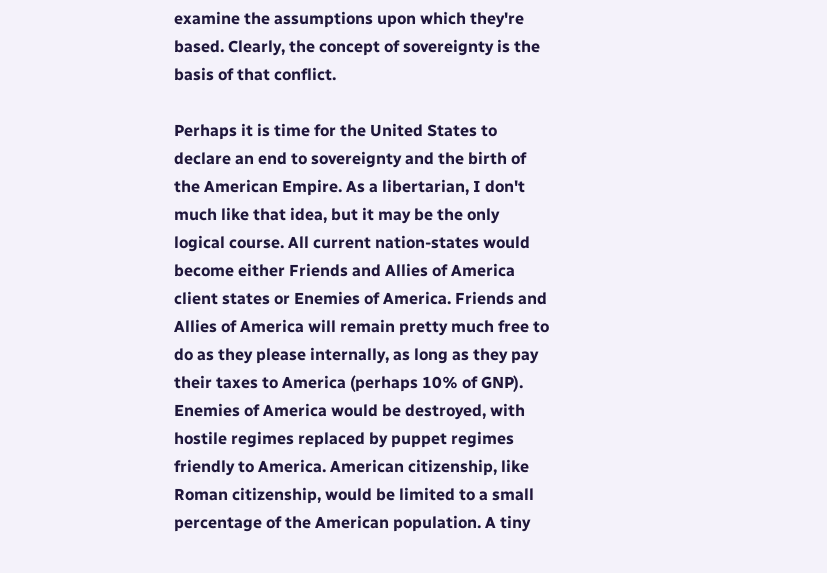examine the assumptions upon which they're based. Clearly, the concept of sovereignty is the basis of that conflict.

Perhaps it is time for the United States to declare an end to sovereignty and the birth of the American Empire. As a libertarian, I don't much like that idea, but it may be the only logical course. All current nation-states would become either Friends and Allies of America client states or Enemies of America. Friends and Allies of America will remain pretty much free to do as they please internally, as long as they pay their taxes to America (perhaps 10% of GNP). Enemies of America would be destroyed, with hostile regimes replaced by puppet regimes friendly to America. American citizenship, like Roman citizenship, would be limited to a small percentage of the American population. A tiny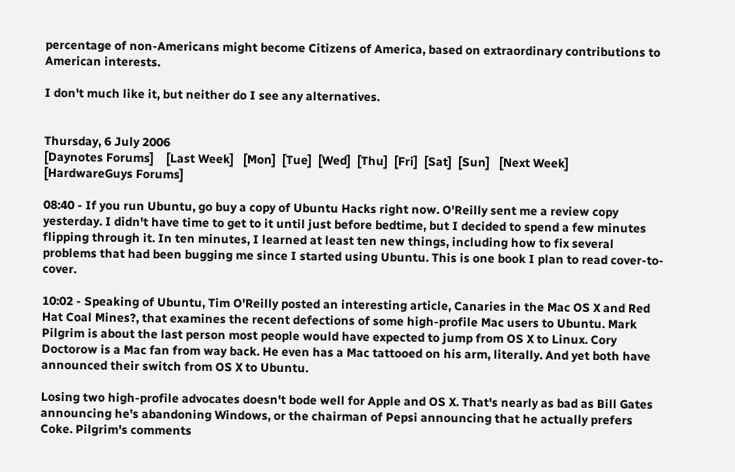percentage of non-Americans might become Citizens of America, based on extraordinary contributions to American interests.

I don't much like it, but neither do I see any alternatives.


Thursday, 6 July 2006
[Daynotes Forums]    [Last Week]   [Mon]  [Tue]  [Wed]  [Thu]  [Fri]  [Sat]  [Sun]   [Next Week]    [HardwareGuys Forums]

08:40 - If you run Ubuntu, go buy a copy of Ubuntu Hacks right now. O'Reilly sent me a review copy yesterday. I didn't have time to get to it until just before bedtime, but I decided to spend a few minutes flipping through it. In ten minutes, I learned at least ten new things, including how to fix several problems that had been bugging me since I started using Ubuntu. This is one book I plan to read cover-to-cover.

10:02 - Speaking of Ubuntu, Tim O'Reilly posted an interesting article, Canaries in the Mac OS X and Red Hat Coal Mines?, that examines the recent defections of some high-profile Mac users to Ubuntu. Mark Pilgrim is about the last person most people would have expected to jump from OS X to Linux. Cory Doctorow is a Mac fan from way back. He even has a Mac tattooed on his arm, literally. And yet both have announced their switch from OS X to Ubuntu.

Losing two high-profile advocates doesn't bode well for Apple and OS X. That's nearly as bad as Bill Gates announcing he's abandoning Windows, or the chairman of Pepsi announcing that he actually prefers Coke. Pilgrim's comments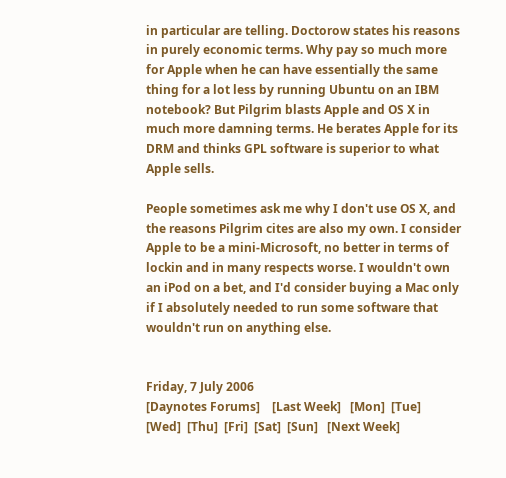in particular are telling. Doctorow states his reasons in purely economic terms. Why pay so much more for Apple when he can have essentially the same thing for a lot less by running Ubuntu on an IBM notebook? But Pilgrim blasts Apple and OS X in much more damning terms. He berates Apple for its DRM and thinks GPL software is superior to what Apple sells.

People sometimes ask me why I don't use OS X, and the reasons Pilgrim cites are also my own. I consider Apple to be a mini-Microsoft, no better in terms of lockin and in many respects worse. I wouldn't own an iPod on a bet, and I'd consider buying a Mac only if I absolutely needed to run some software that wouldn't run on anything else.


Friday, 7 July 2006
[Daynotes Forums]    [Last Week]   [Mon]  [Tue]  [Wed]  [Thu]  [Fri]  [Sat]  [Sun]   [Next Week]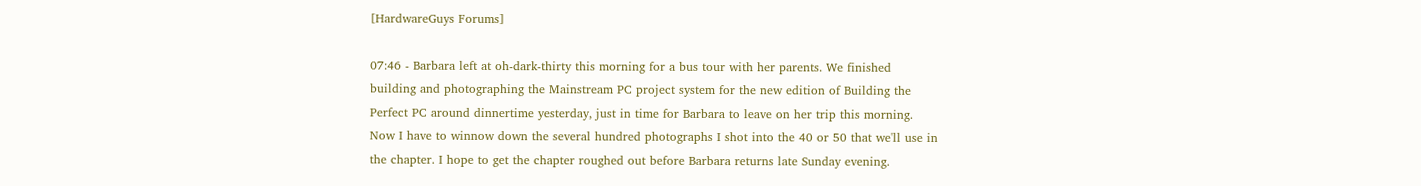[HardwareGuys Forums]

07:46 - Barbara left at oh-dark-thirty this morning for a bus tour with her parents. We finished building and photographing the Mainstream PC project system for the new edition of Building the Perfect PC around dinnertime yesterday, just in time for Barbara to leave on her trip this morning. Now I have to winnow down the several hundred photographs I shot into the 40 or 50 that we'll use in the chapter. I hope to get the chapter roughed out before Barbara returns late Sunday evening.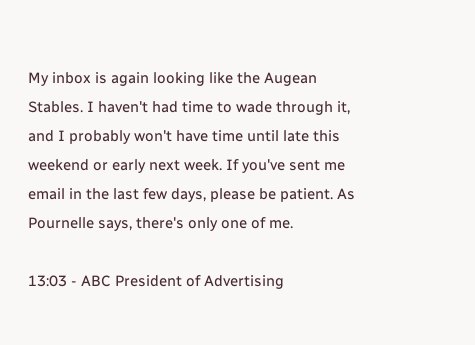My inbox is again looking like the Augean Stables. I haven't had time to wade through it, and I probably won't have time until late this weekend or early next week. If you've sent me email in the last few days, please be patient. As Pournelle says, there's only one of me.

13:03 - ABC President of Advertising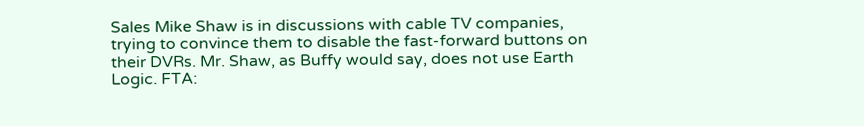Sales Mike Shaw is in discussions with cable TV companies, trying to convince them to disable the fast-forward buttons on their DVRs. Mr. Shaw, as Buffy would say, does not use Earth Logic. FTA: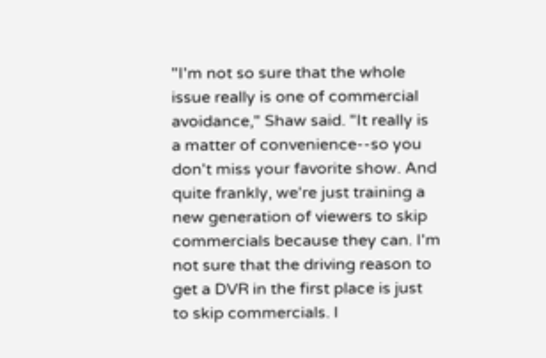"I'm not so sure that the whole issue really is one of commercial avoidance," Shaw said. "It really is a matter of convenience--so you don't miss your favorite show. And quite frankly, we're just training a new generation of viewers to skip commercials because they can. I'm not sure that the driving reason to get a DVR in the first place is just to skip commercials. I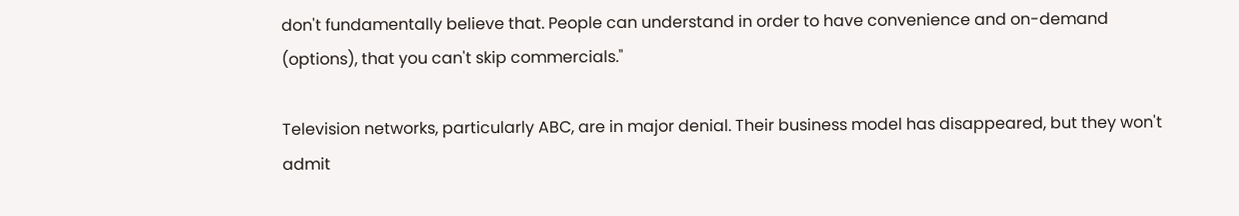don't fundamentally believe that. People can understand in order to have convenience and on-demand (options), that you can't skip commercials."

Television networks, particularly ABC, are in major denial. Their business model has disappeared, but they won't admit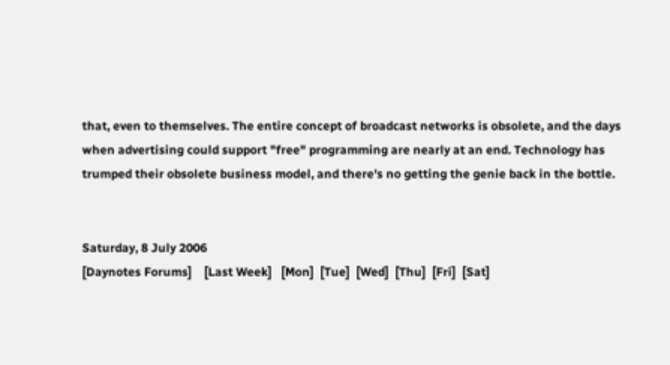that, even to themselves. The entire concept of broadcast networks is obsolete, and the days when advertising could support "free" programming are nearly at an end. Technology has trumped their obsolete business model, and there's no getting the genie back in the bottle.


Saturday, 8 July 2006
[Daynotes Forums]    [Last Week]   [Mon]  [Tue]  [Wed]  [Thu]  [Fri]  [Sat]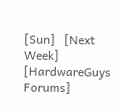[Sun]   [Next Week]    [HardwareGuys Forums]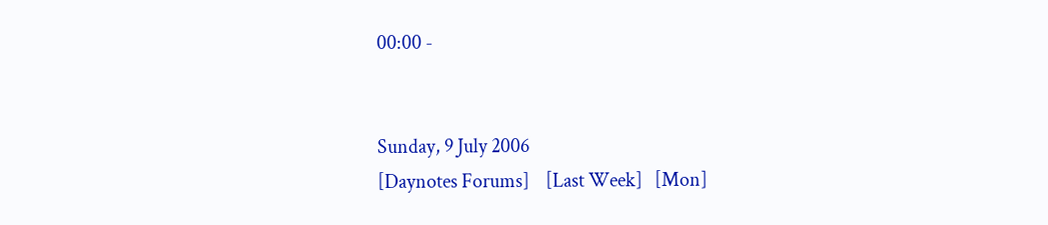00:00 -


Sunday, 9 July 2006
[Daynotes Forums]    [Last Week]   [Mon]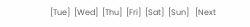[Tue]  [Wed]  [Thu]  [Fri]  [Sat]  [Sun]   [Next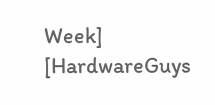Week]    [HardwareGuys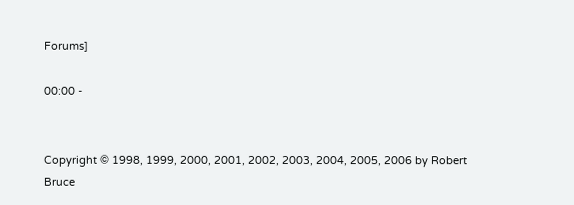Forums]

00:00 -


Copyright © 1998, 1999, 2000, 2001, 2002, 2003, 2004, 2005, 2006 by Robert Bruce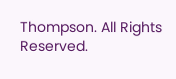Thompson. All Rights Reserved.